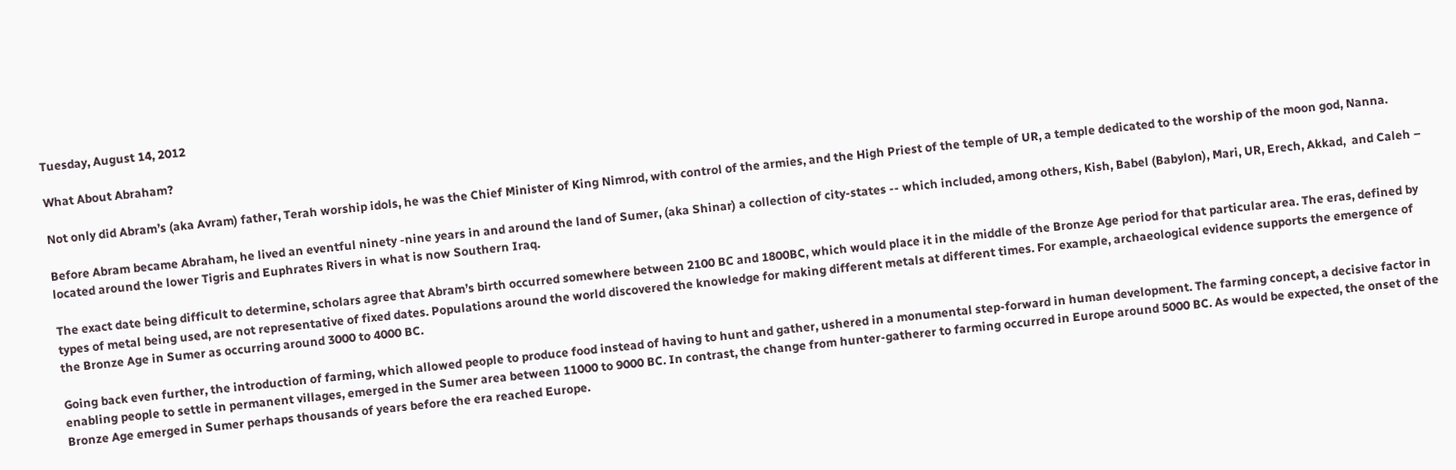Tuesday, August 14, 2012

What About Abraham?

Not only did Abram’s (aka Avram) father, Terah worship idols, he was the Chief Minister of King Nimrod, with control of the armies, and the High Priest of the temple of UR, a temple dedicated to the worship of the moon god, Nanna.

Before Abram became Abraham, he lived an eventful ninety -nine years in and around the land of Sumer, (aka Shinar) a collection of city-states -- which included, among others, Kish, Babel (Babylon), Mari, UR, Erech, Akkad,  and Caleh – located around the lower Tigris and Euphrates Rivers in what is now Southern Iraq.

The exact date being difficult to determine, scholars agree that Abram’s birth occurred somewhere between 2100 BC and 1800BC, which would place it in the middle of the Bronze Age period for that particular area. The eras, defined by types of metal being used, are not representative of fixed dates. Populations around the world discovered the knowledge for making different metals at different times. For example, archaeological evidence supports the emergence of the Bronze Age in Sumer as occurring around 3000 to 4000 BC.

Going back even further, the introduction of farming, which allowed people to produce food instead of having to hunt and gather, ushered in a monumental step-forward in human development. The farming concept, a decisive factor in enabling people to settle in permanent villages, emerged in the Sumer area between 11000 to 9000 BC. In contrast, the change from hunter-gatherer to farming occurred in Europe around 5000 BC. As would be expected, the onset of the Bronze Age emerged in Sumer perhaps thousands of years before the era reached Europe.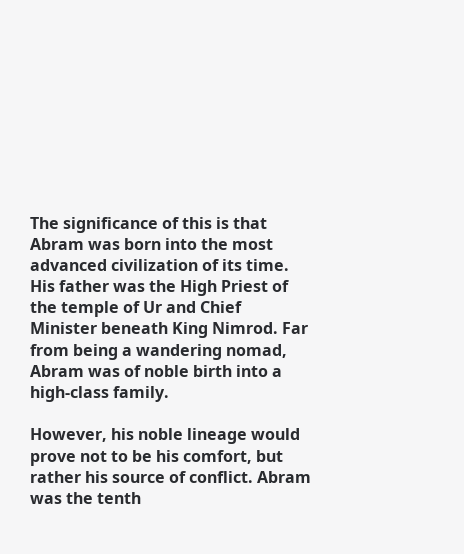The significance of this is that Abram was born into the most advanced civilization of its time. His father was the High Priest of the temple of Ur and Chief Minister beneath King Nimrod. Far from being a wandering nomad, Abram was of noble birth into a high-class family.

However, his noble lineage would prove not to be his comfort, but rather his source of conflict. Abram was the tenth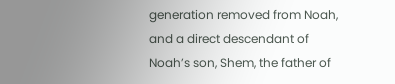generation removed from Noah, and a direct descendant of Noah’s son, Shem, the father of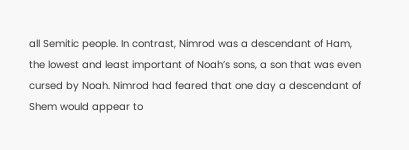all Semitic people. In contrast, Nimrod was a descendant of Ham, the lowest and least important of Noah’s sons, a son that was even cursed by Noah. Nimrod had feared that one day a descendant of Shem would appear to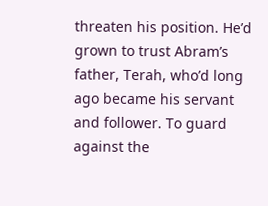threaten his position. He’d grown to trust Abram’s father, Terah, who’d long ago became his servant and follower. To guard against the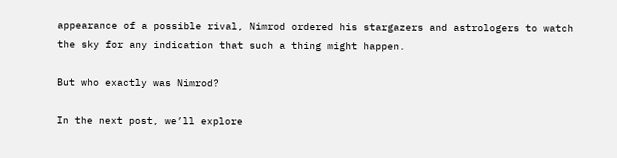appearance of a possible rival, Nimrod ordered his stargazers and astrologers to watch the sky for any indication that such a thing might happen.

But who exactly was Nimrod?

In the next post, we’ll explore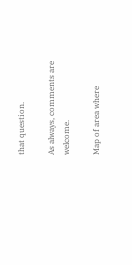that question.

As always, comments are welcome.

Map of area where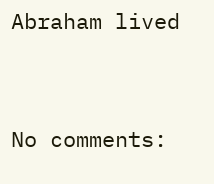Abraham lived


No comments: